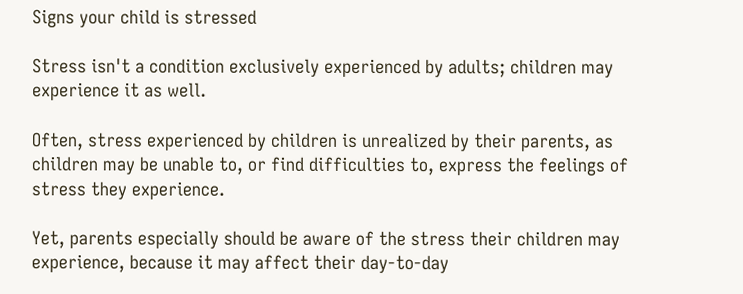Signs your child is stressed

Stress isn't a condition exclusively experienced by adults; children may experience it as well.

Often, stress experienced by children is unrealized by their parents, as children may be unable to, or find difficulties to, express the feelings of stress they experience.

Yet, parents especially should be aware of the stress their children may experience, because it may affect their day-to-day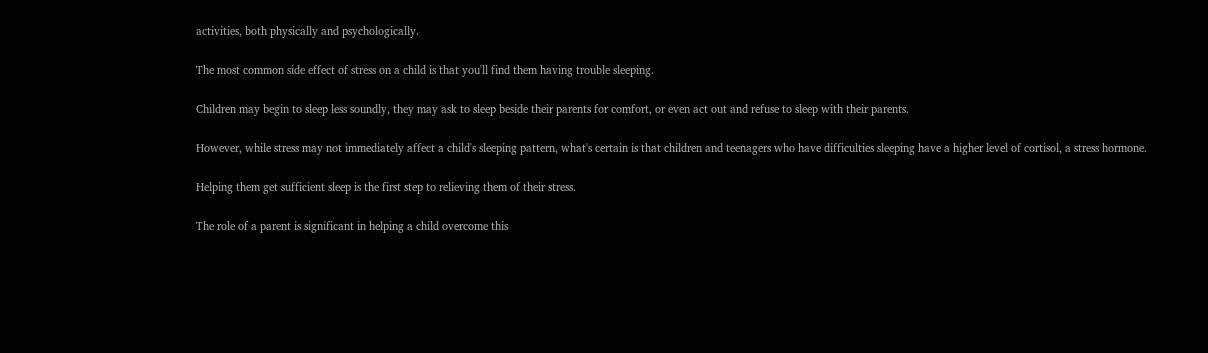activities, both physically and psychologically.

The most common side effect of stress on a child is that you'll find them having trouble sleeping.

Children may begin to sleep less soundly, they may ask to sleep beside their parents for comfort, or even act out and refuse to sleep with their parents.

However, while stress may not immediately affect a child's sleeping pattern, what's certain is that children and teenagers who have difficulties sleeping have a higher level of cortisol, a stress hormone.

Helping them get sufficient sleep is the first step to relieving them of their stress.

The role of a parent is significant in helping a child overcome this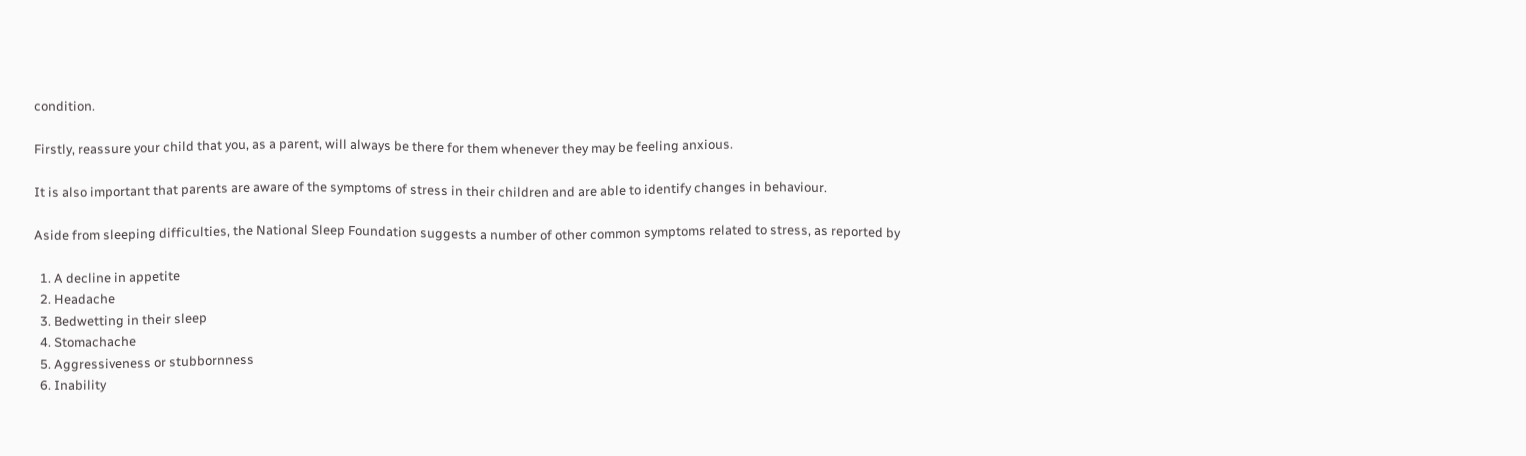condition.

Firstly, reassure your child that you, as a parent, will always be there for them whenever they may be feeling anxious.

It is also important that parents are aware of the symptoms of stress in their children and are able to identify changes in behaviour.

Aside from sleeping difficulties, the National Sleep Foundation suggests a number of other common symptoms related to stress, as reported by

  1. A decline in appetite
  2. Headache
  3. Bedwetting in their sleep
  4. Stomachache
  5. Aggressiveness or stubbornness
  6. Inability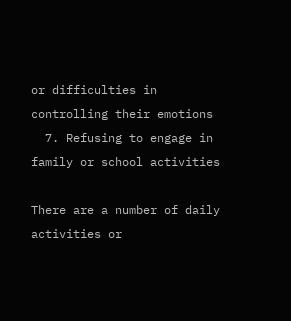or difficulties in controlling their emotions
  7. Refusing to engage in family or school activities

There are a number of daily activities or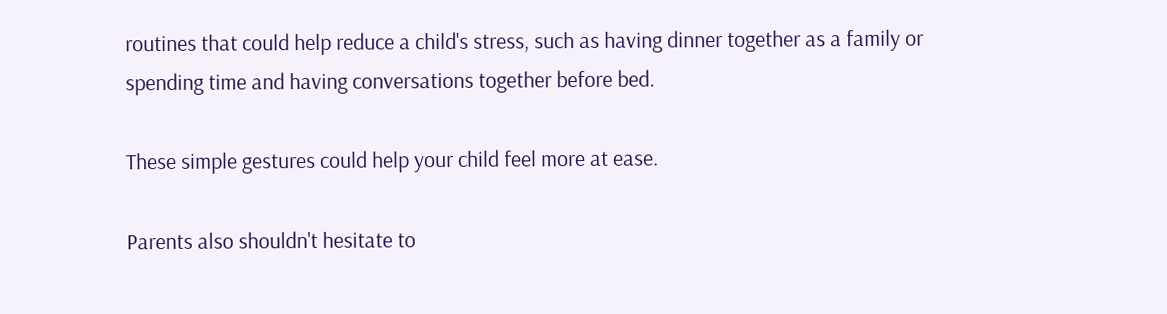routines that could help reduce a child's stress, such as having dinner together as a family or spending time and having conversations together before bed.

These simple gestures could help your child feel more at ease.

Parents also shouldn't hesitate to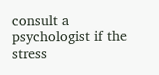consult a psychologist if the stress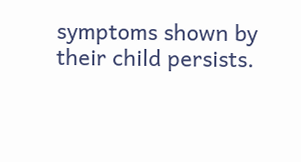symptoms shown by their child persists.